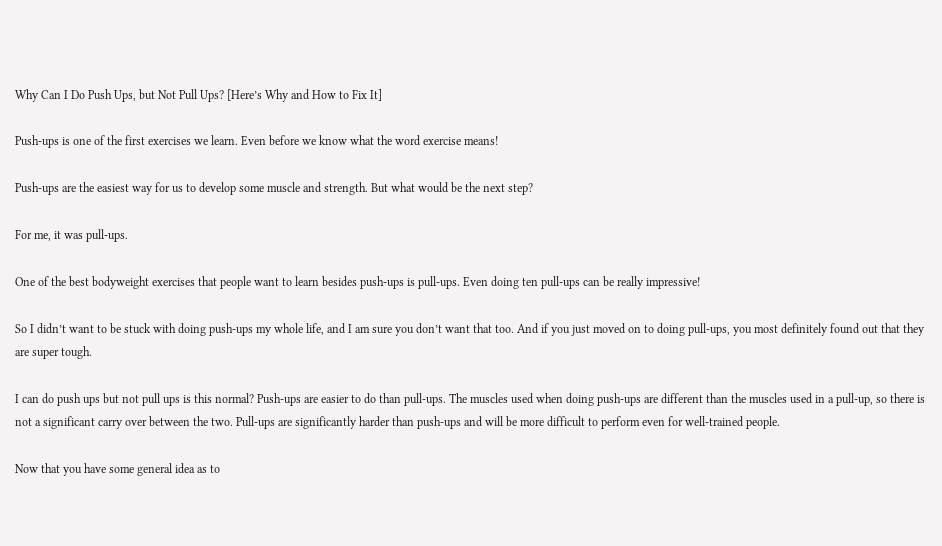Why Can I Do Push Ups, but Not Pull Ups? [Here’s Why and How to Fix It]

Push-ups is one of the first exercises we learn. Even before we know what the word exercise means!

Push-ups are the easiest way for us to develop some muscle and strength. But what would be the next step?

For me, it was pull-ups.

One of the best bodyweight exercises that people want to learn besides push-ups is pull-ups. Even doing ten pull-ups can be really impressive!

So I didn’t want to be stuck with doing push-ups my whole life, and I am sure you don’t want that too. And if you just moved on to doing pull-ups, you most definitely found out that they are super tough.

I can do push ups but not pull ups is this normal? Push-ups are easier to do than pull-ups. The muscles used when doing push-ups are different than the muscles used in a pull-up, so there is not a significant carry over between the two. Pull-ups are significantly harder than push-ups and will be more difficult to perform even for well-trained people.

Now that you have some general idea as to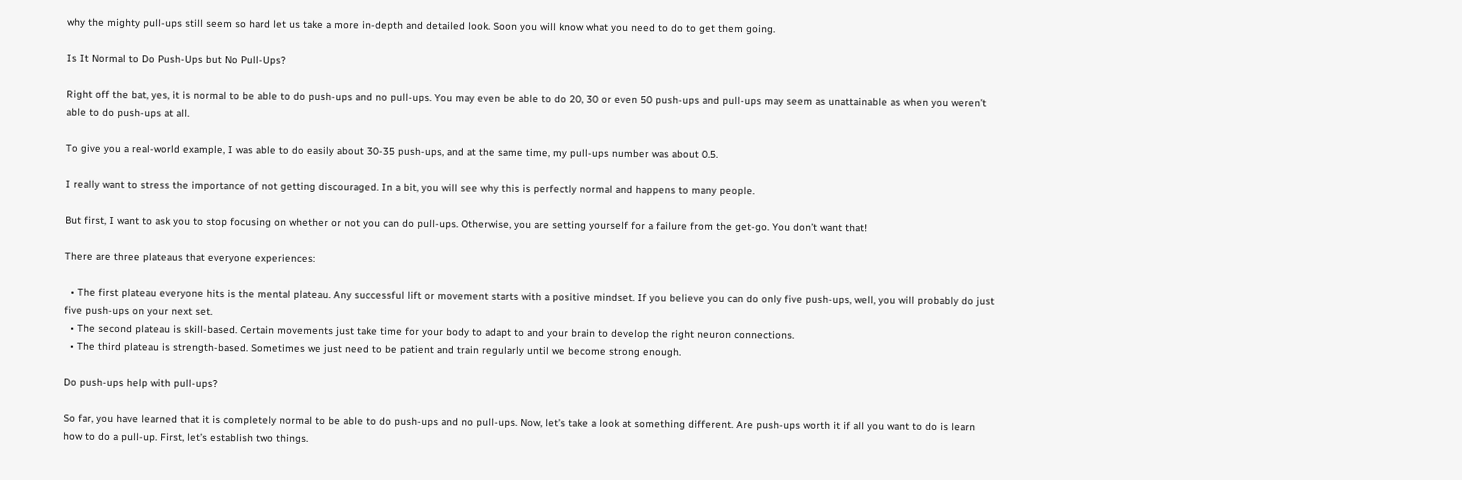why the mighty pull-ups still seem so hard let us take a more in-depth and detailed look. Soon you will know what you need to do to get them going.

Is It Normal to Do Push-Ups but No Pull-Ups?

Right off the bat, yes, it is normal to be able to do push-ups and no pull-ups. You may even be able to do 20, 30 or even 50 push-ups and pull-ups may seem as unattainable as when you weren’t able to do push-ups at all.

To give you a real-world example, I was able to do easily about 30-35 push-ups, and at the same time, my pull-ups number was about 0.5.

I really want to stress the importance of not getting discouraged. In a bit, you will see why this is perfectly normal and happens to many people.

But first, I want to ask you to stop focusing on whether or not you can do pull-ups. Otherwise, you are setting yourself for a failure from the get-go. You don’t want that!

There are three plateaus that everyone experiences:

  • The first plateau everyone hits is the mental plateau. Any successful lift or movement starts with a positive mindset. If you believe you can do only five push-ups, well, you will probably do just five push-ups on your next set.
  • The second plateau is skill-based. Certain movements just take time for your body to adapt to and your brain to develop the right neuron connections.
  • The third plateau is strength-based. Sometimes we just need to be patient and train regularly until we become strong enough.

Do push-ups help with pull-ups?

So far, you have learned that it is completely normal to be able to do push-ups and no pull-ups. Now, let’s take a look at something different. Are push-ups worth it if all you want to do is learn how to do a pull-up. First, let’s establish two things.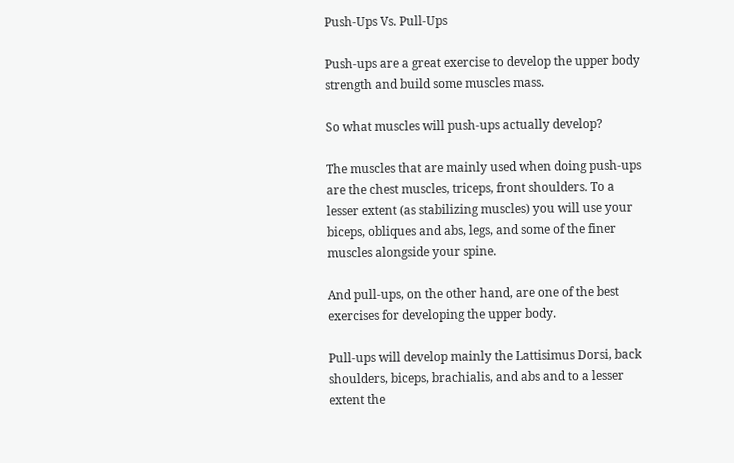Push-Ups Vs. Pull-Ups

Push-ups are a great exercise to develop the upper body strength and build some muscles mass.

So what muscles will push-ups actually develop?

The muscles that are mainly used when doing push-ups are the chest muscles, triceps, front shoulders. To a lesser extent (as stabilizing muscles) you will use your biceps, obliques and abs, legs, and some of the finer muscles alongside your spine.

And pull-ups, on the other hand, are one of the best exercises for developing the upper body.

Pull-ups will develop mainly the Lattisimus Dorsi, back shoulders, biceps, brachialis, and abs and to a lesser extent the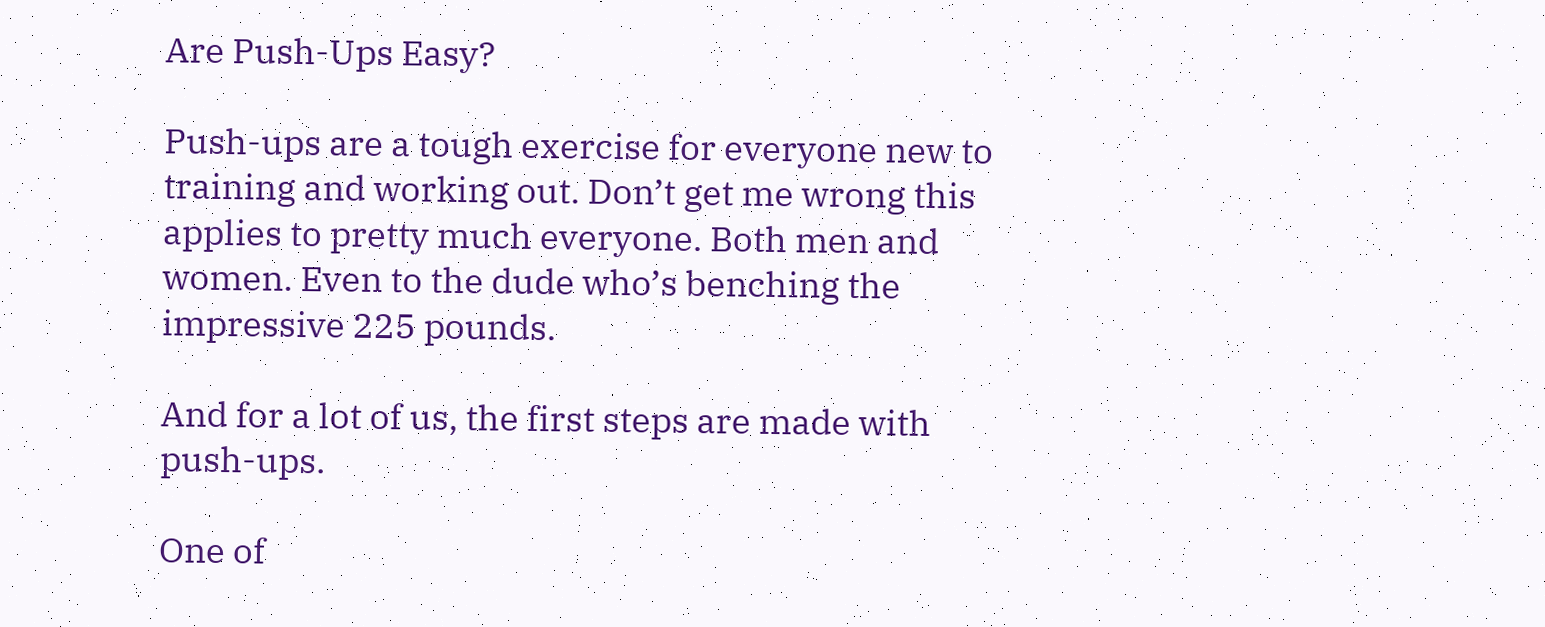Are Push-Ups Easy?

Push-ups are a tough exercise for everyone new to training and working out. Don’t get me wrong this applies to pretty much everyone. Both men and women. Even to the dude who’s benching the impressive 225 pounds.

And for a lot of us, the first steps are made with push-ups.

One of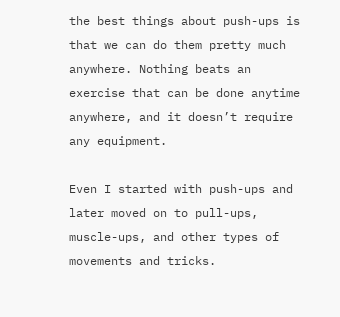the best things about push-ups is that we can do them pretty much anywhere. Nothing beats an exercise that can be done anytime anywhere, and it doesn’t require any equipment.

Even I started with push-ups and later moved on to pull-ups, muscle-ups, and other types of movements and tricks.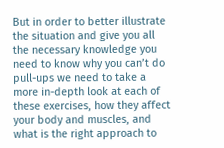But in order to better illustrate the situation and give you all the necessary knowledge you need to know why you can’t do pull-ups we need to take a more in-depth look at each of these exercises, how they affect your body and muscles, and what is the right approach to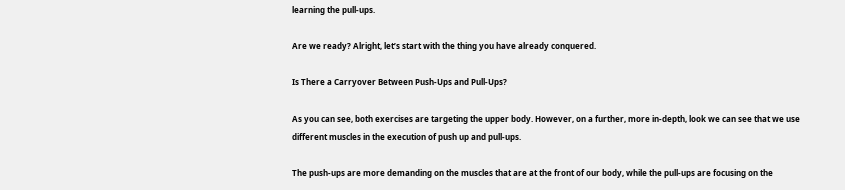learning the pull-ups.

Are we ready? Alright, let’s start with the thing you have already conquered.

Is There a Carryover Between Push-Ups and Pull-Ups?

As you can see, both exercises are targeting the upper body. However, on a further, more in-depth, look we can see that we use different muscles in the execution of push up and pull-ups.

The push-ups are more demanding on the muscles that are at the front of our body, while the pull-ups are focusing on the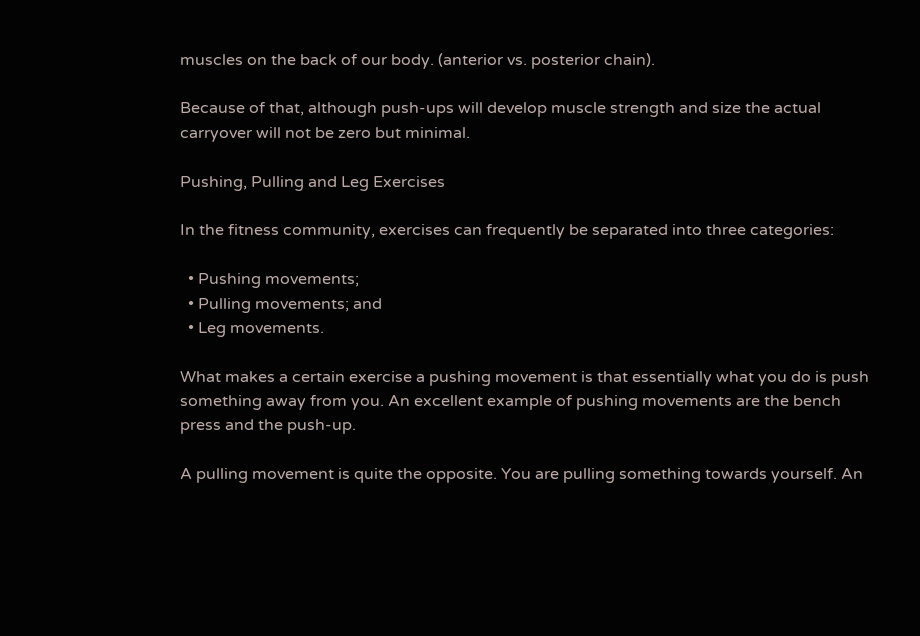muscles on the back of our body. (anterior vs. posterior chain).

Because of that, although push-ups will develop muscle strength and size the actual carryover will not be zero but minimal.

Pushing, Pulling and Leg Exercises

In the fitness community, exercises can frequently be separated into three categories:

  • Pushing movements;
  • Pulling movements; and
  • Leg movements.

What makes a certain exercise a pushing movement is that essentially what you do is push something away from you. An excellent example of pushing movements are the bench press and the push-up.

A pulling movement is quite the opposite. You are pulling something towards yourself. An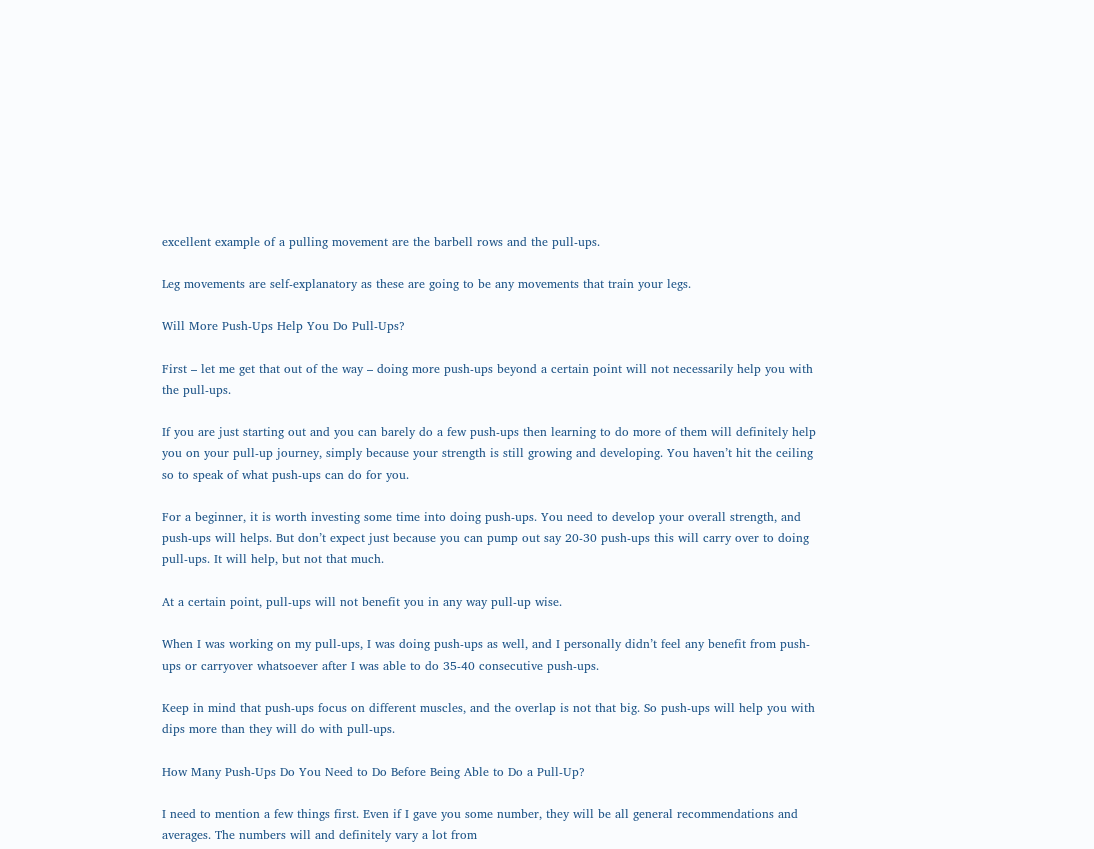excellent example of a pulling movement are the barbell rows and the pull-ups.

Leg movements are self-explanatory as these are going to be any movements that train your legs.

Will More Push-Ups Help You Do Pull-Ups?

First – let me get that out of the way – doing more push-ups beyond a certain point will not necessarily help you with the pull-ups.

If you are just starting out and you can barely do a few push-ups then learning to do more of them will definitely help you on your pull-up journey, simply because your strength is still growing and developing. You haven’t hit the ceiling so to speak of what push-ups can do for you.

For a beginner, it is worth investing some time into doing push-ups. You need to develop your overall strength, and push-ups will helps. But don’t expect just because you can pump out say 20-30 push-ups this will carry over to doing pull-ups. It will help, but not that much.

At a certain point, pull-ups will not benefit you in any way pull-up wise.

When I was working on my pull-ups, I was doing push-ups as well, and I personally didn’t feel any benefit from push-ups or carryover whatsoever after I was able to do 35-40 consecutive push-ups.

Keep in mind that push-ups focus on different muscles, and the overlap is not that big. So push-ups will help you with dips more than they will do with pull-ups.

How Many Push-Ups Do You Need to Do Before Being Able to Do a Pull-Up?

I need to mention a few things first. Even if I gave you some number, they will be all general recommendations and averages. The numbers will and definitely vary a lot from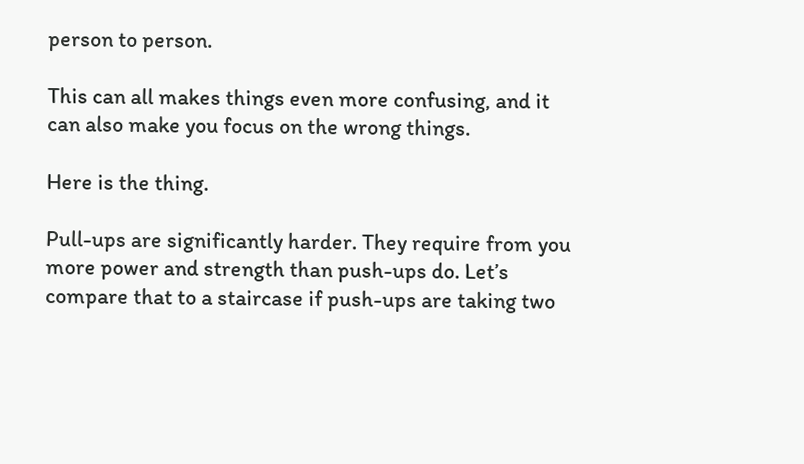person to person.

This can all makes things even more confusing, and it can also make you focus on the wrong things.

Here is the thing.

Pull-ups are significantly harder. They require from you more power and strength than push-ups do. Let’s compare that to a staircase if push-ups are taking two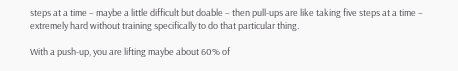steps at a time – maybe a little difficult but doable – then pull-ups are like taking five steps at a time – extremely hard without training specifically to do that particular thing.

With a push-up, you are lifting maybe about 60% of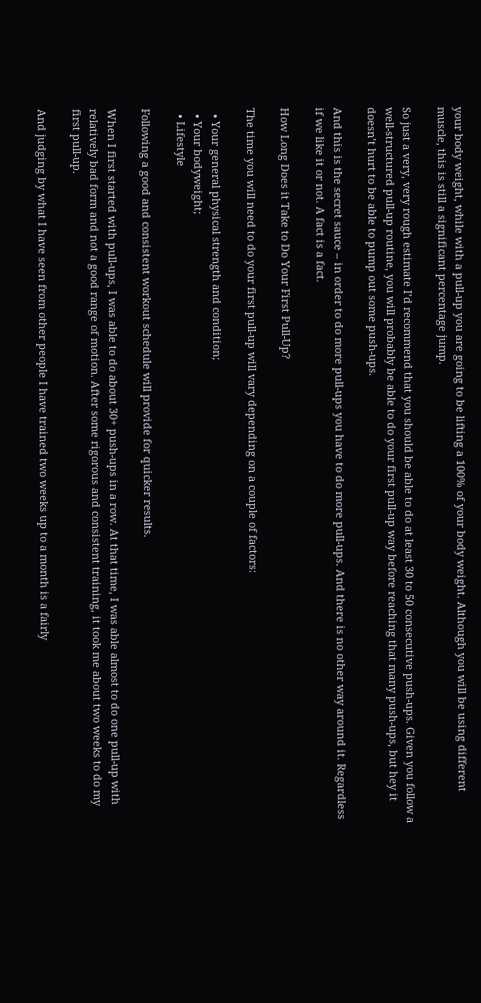your body weight, while with a pull-up you are going to be lifting a 100% of your body weight. Although you will be using different muscle, this is still a significant percentage jump.

So just a very, very rough estimate I’d recommend that you should be able to do at least 30 to 50 consecutive push-ups. Given you follow a well-structured pull-up routine, you will probably be able to do your first pull-up way before reaching that many push-ups, but hey it doesn’t hurt to be able to pump out some push-ups.

And this is the secret sauce – in order to do more pull-ups you have to do more pull-ups. And there is no other way around it. Regardless if we like it or not. A fact is a fact.

How Long Does it Take to Do Your First Pull-Up?

The time you will need to do your first pull-up will vary depending on a couple of factors:

  • Your general physical strength and condition;
  • Your bodyweight;
  • Lifestyle

Following a good and consistent workout schedule will provide for quicker results.

When I first started with pull-ups, I was able to do about 30+ push-ups in a row. At that time, I was able almost to do one pull-up with relatively bad form and not a good range of motion. After some rigorous and consistent training, it took me about two weeks to do my first pull-up.

And judging by what I have seen from other people I have trained two weeks up to a month is a fairly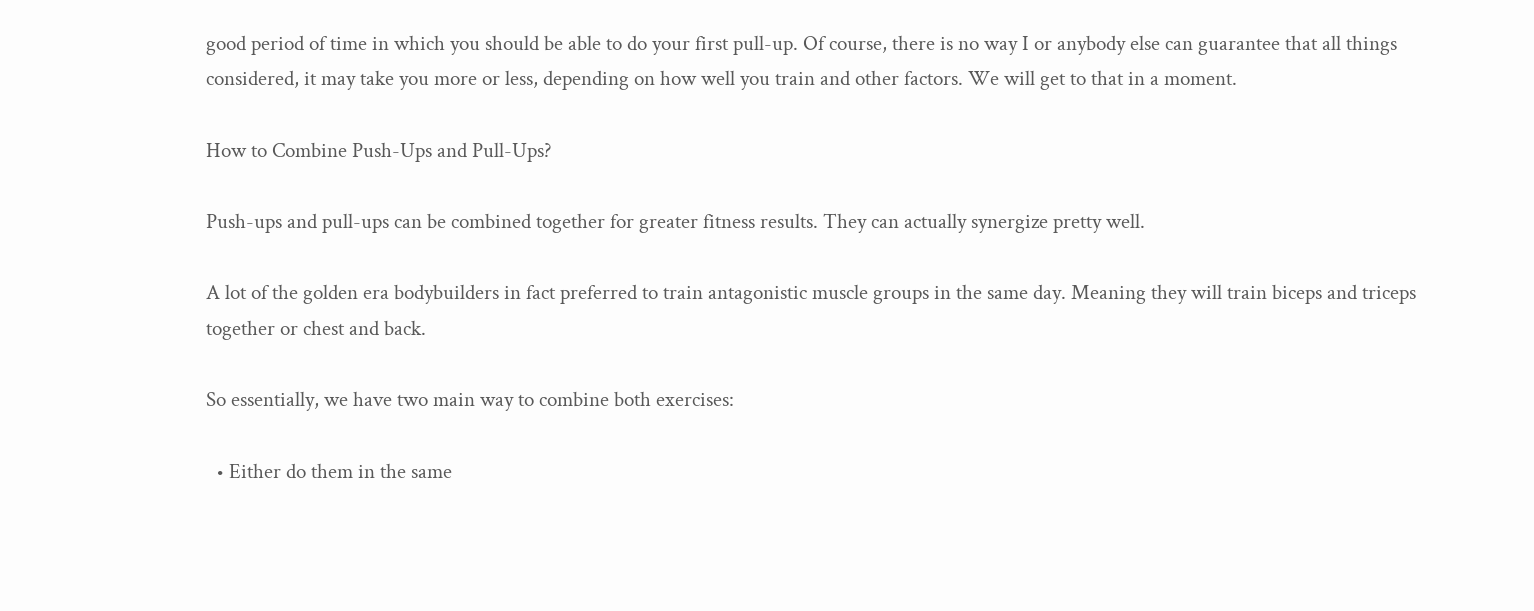good period of time in which you should be able to do your first pull-up. Of course, there is no way I or anybody else can guarantee that all things considered, it may take you more or less, depending on how well you train and other factors. We will get to that in a moment.

How to Combine Push-Ups and Pull-Ups?

Push-ups and pull-ups can be combined together for greater fitness results. They can actually synergize pretty well.

A lot of the golden era bodybuilders in fact preferred to train antagonistic muscle groups in the same day. Meaning they will train biceps and triceps together or chest and back.

So essentially, we have two main way to combine both exercises:

  • Either do them in the same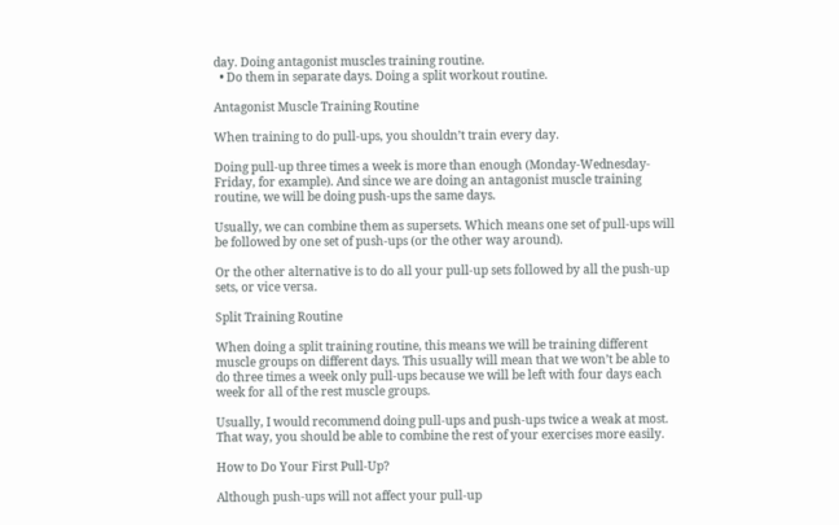day. Doing antagonist muscles training routine.
  • Do them in separate days. Doing a split workout routine.

Antagonist Muscle Training Routine

When training to do pull-ups, you shouldn’t train every day.

Doing pull-up three times a week is more than enough (Monday-Wednesday-Friday, for example). And since we are doing an antagonist muscle training routine, we will be doing push-ups the same days.

Usually, we can combine them as supersets. Which means one set of pull-ups will be followed by one set of push-ups (or the other way around).

Or the other alternative is to do all your pull-up sets followed by all the push-up sets, or vice versa.

Split Training Routine

When doing a split training routine, this means we will be training different muscle groups on different days. This usually will mean that we won’t be able to do three times a week only pull-ups because we will be left with four days each week for all of the rest muscle groups.

Usually, I would recommend doing pull-ups and push-ups twice a weak at most. That way, you should be able to combine the rest of your exercises more easily.

How to Do Your First Pull-Up?

Although push-ups will not affect your pull-up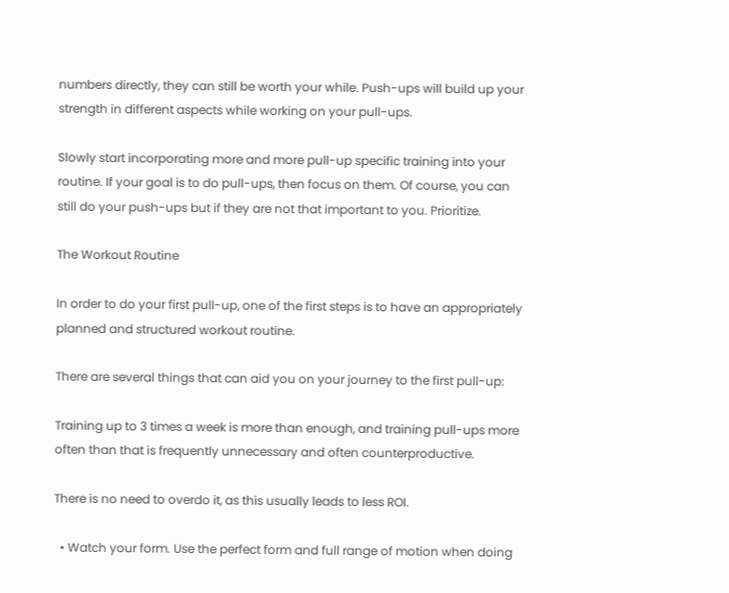numbers directly, they can still be worth your while. Push-ups will build up your strength in different aspects while working on your pull-ups.

Slowly start incorporating more and more pull-up specific training into your routine. If your goal is to do pull-ups, then focus on them. Of course, you can still do your push-ups but if they are not that important to you. Prioritize.

The Workout Routine

In order to do your first pull-up, one of the first steps is to have an appropriately planned and structured workout routine.

There are several things that can aid you on your journey to the first pull-up:

Training up to 3 times a week is more than enough, and training pull-ups more often than that is frequently unnecessary and often counterproductive.

There is no need to overdo it, as this usually leads to less ROI.

  • Watch your form. Use the perfect form and full range of motion when doing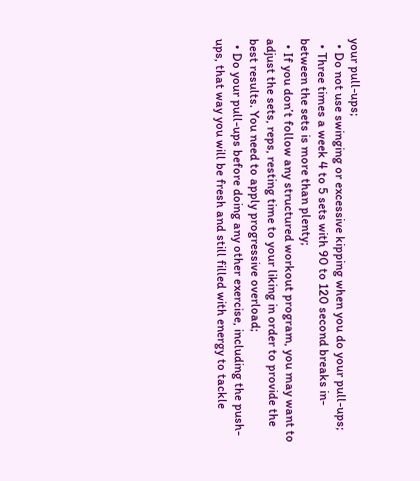your pull-ups;
  • Do not use swinging or excessive kipping when you do your pull-ups;
  • Three times a week 4 to 5 sets with 90 to 120 second breaks in-between the sets is more than plenty;
  • If you don’t follow any structured workout program, you may want to adjust the sets, reps, resting time to your liking in order to provide the best results. You need to apply progressive overload;
  • Do your pull-ups before doing any other exercise, including the push-ups, that way you will be fresh and still filled with energy to tackle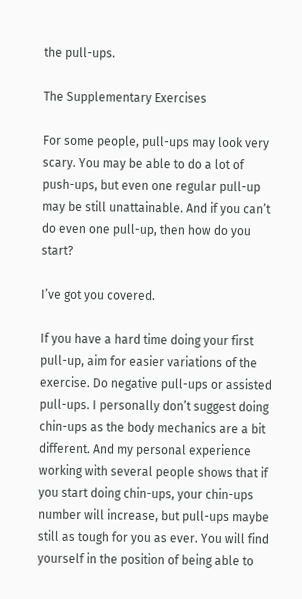the pull-ups.

The Supplementary Exercises

For some people, pull-ups may look very scary. You may be able to do a lot of push-ups, but even one regular pull-up may be still unattainable. And if you can’t do even one pull-up, then how do you start?

I’ve got you covered.

If you have a hard time doing your first pull-up, aim for easier variations of the exercise. Do negative pull-ups or assisted pull-ups. I personally don’t suggest doing chin-ups as the body mechanics are a bit different. And my personal experience working with several people shows that if you start doing chin-ups, your chin-ups number will increase, but pull-ups maybe still as tough for you as ever. You will find yourself in the position of being able to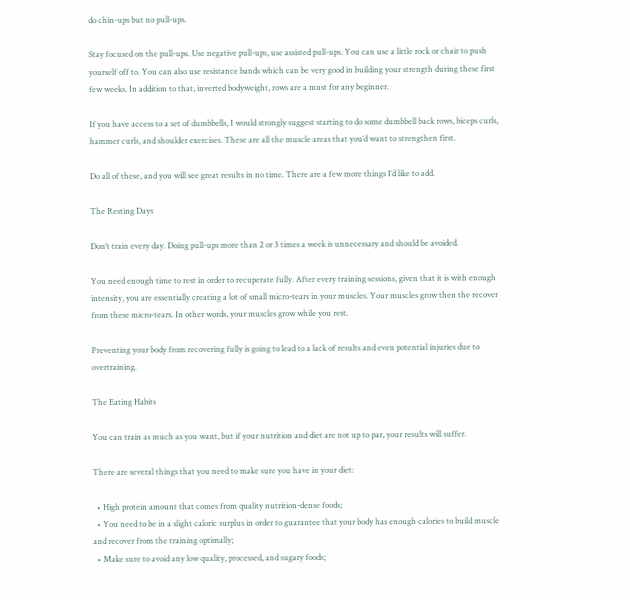do chin-ups but no pull-ups.

Stay focused on the pull-ups. Use negative pull-ups, use assisted pull-ups. You can use a little rock or chair to push yourself off to. You can also use resistance bands which can be very good in building your strength during these first few weeks. In addition to that, inverted bodyweight, rows are a must for any beginner.

If you have access to a set of dumbbells, I would strongly suggest starting to do some dumbbell back rows, biceps curls, hammer curls, and shoulder exercises. These are all the muscle areas that you’d want to strengthen first.

Do all of these, and you will see great results in no time. There are a few more things I’d like to add.

The Resting Days

Don’t train every day. Doing pull-ups more than 2 or 3 times a week is unnecessary and should be avoided.

You need enough time to rest in order to recuperate fully. After every training sessions, given that it is with enough intensity, you are essentially creating a lot of small micro-tears in your muscles. Your muscles grow then the recover from these micro-tears. In other words, your muscles grow while you rest.

Preventing your body from recovering fully is going to lead to a lack of results and even potential injuries due to overtraining.

The Eating Habits

You can train as much as you want, but if your nutrition and diet are not up to par, your results will suffer.

There are several things that you need to make sure you have in your diet:

  • High protein amount that comes from quality nutrition-dense foods;
  • You need to be in a slight caloric surplus in order to guarantee that your body has enough calories to build muscle and recover from the training optimally;
  • Make sure to avoid any low quality, processed, and sugary foods;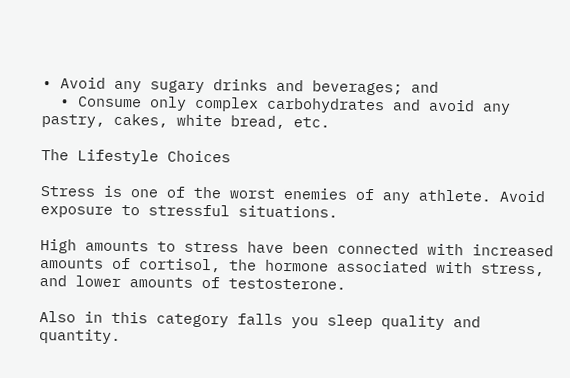• Avoid any sugary drinks and beverages; and
  • Consume only complex carbohydrates and avoid any pastry, cakes, white bread, etc.

The Lifestyle Choices

Stress is one of the worst enemies of any athlete. Avoid exposure to stressful situations.

High amounts to stress have been connected with increased amounts of cortisol, the hormone associated with stress, and lower amounts of testosterone.

Also in this category falls you sleep quality and quantity.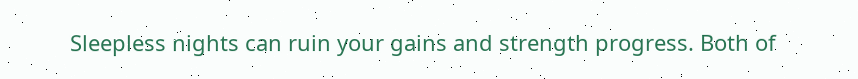Sleepless nights can ruin your gains and strength progress. Both of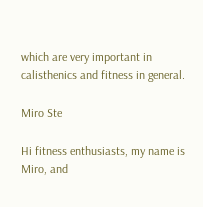which are very important in calisthenics and fitness in general.

Miro Ste

Hi fitness enthusiasts, my name is Miro, and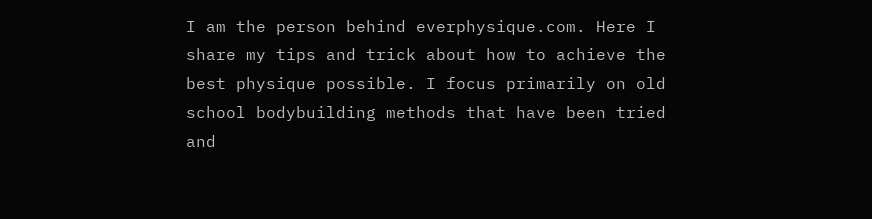I am the person behind everphysique.com. Here I share my tips and trick about how to achieve the best physique possible. I focus primarily on old school bodybuilding methods that have been tried and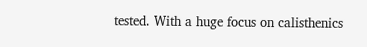tested. With a huge focus on calisthenics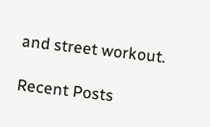and street workout.

Recent Posts